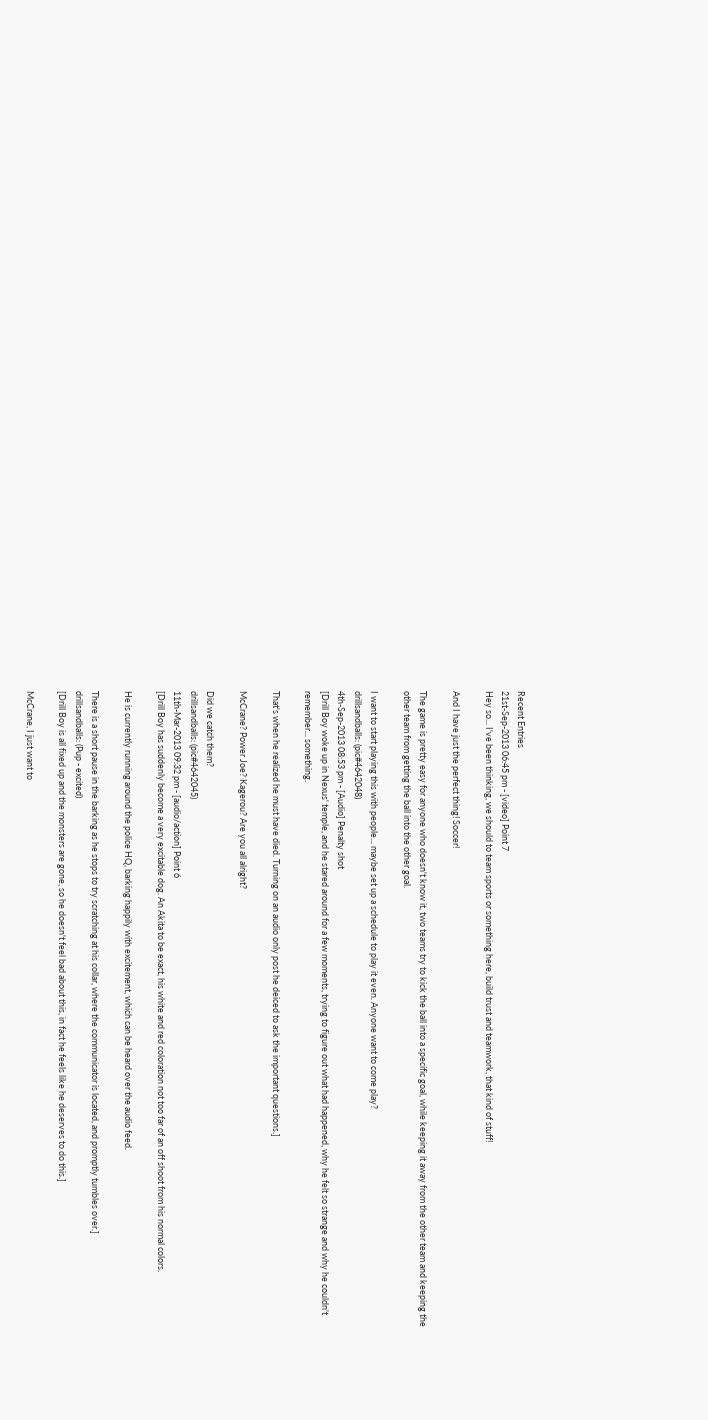Recent Entries
21st-Sep-2013 06:45 pm - [video] Point 7
Hey so... I've been thinking, we should to team sports or something here, build trust and teamwork, that kind of stuff!

And I have just the perfect thing! Soccer!

The game is pretty easy for anyone who doesn't know it, two teams try to kick the ball into a specific goal, while keeping it away from the other team and keeping the other team from getting the ball into the other goal.

I want to start playing this with people... maybe set up a schedule to play it even. Anyone want to come play?
drillsandballs: (pic#4642048)
4th-Sep-2013 08:53 pm - [Audio] Penalty shot
[Drill Boy woke up in Nexus' temple, and he stared around for a few moments, trying to figure out what had happened, why he felt so strange and why he couldn't remember... something.

That's when he realized he must have died. Turning on an audio only post he deiced to ask the important questions.]

McCrane? Power Joe? Kagerou? Are you all alright?

Did we catch them?
drillsandballs: (pic#4642045)
11th-Mar-2013 09:32 pm - [audio/action] Point 6
[Drill Boy has suddenly become a very excitable dog. An Akita to be exact, his white and red coloration not too far of an off shoot from his normal colors.

He is currently running around the police HQ, barking happily with excitement, which can be heard over the audio feed.

There is a short pause in the barking as he stops to try scratching at his collar, where the communicator is located, and promptly tumbles over.]
drillsandballs: (Pup - excited)
[Drill Boy is all fixed up and the monsters are gone, so he doesn't feel bad about this, in fact he feels like he deserves to do this.]

McCrane, I just want to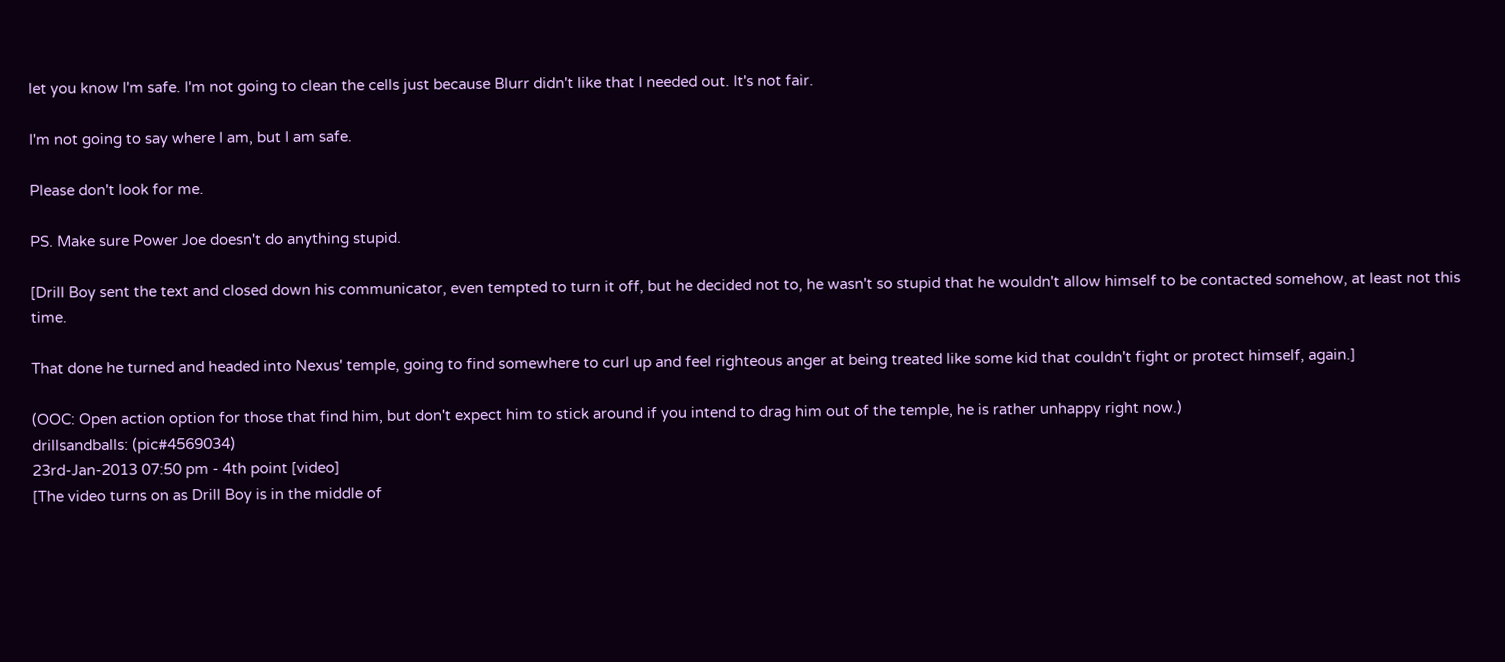let you know I'm safe. I'm not going to clean the cells just because Blurr didn't like that I needed out. It's not fair.

I'm not going to say where I am, but I am safe.

Please don't look for me.

PS. Make sure Power Joe doesn't do anything stupid.

[Drill Boy sent the text and closed down his communicator, even tempted to turn it off, but he decided not to, he wasn't so stupid that he wouldn't allow himself to be contacted somehow, at least not this time.

That done he turned and headed into Nexus' temple, going to find somewhere to curl up and feel righteous anger at being treated like some kid that couldn't fight or protect himself, again.]

(OOC: Open action option for those that find him, but don't expect him to stick around if you intend to drag him out of the temple, he is rather unhappy right now.)
drillsandballs: (pic#4569034)
23rd-Jan-2013 07:50 pm - 4th point [video]
[The video turns on as Drill Boy is in the middle of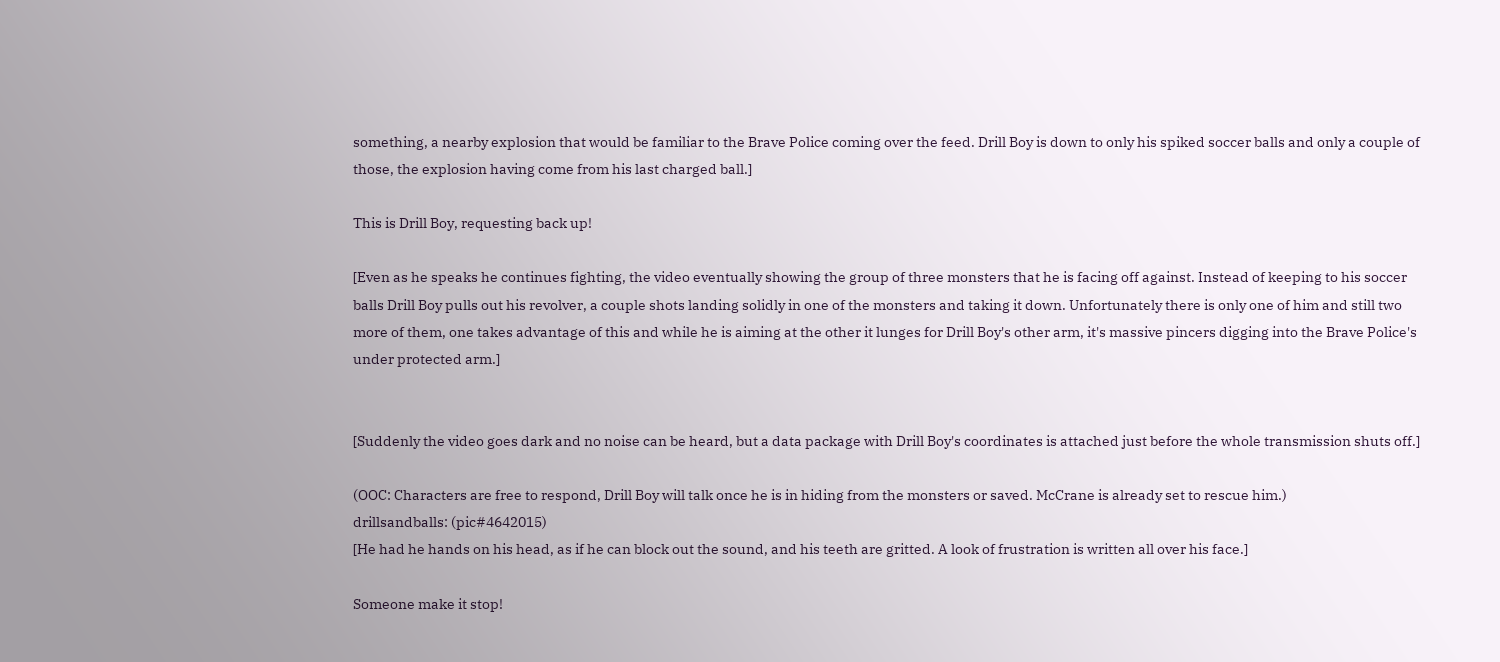something, a nearby explosion that would be familiar to the Brave Police coming over the feed. Drill Boy is down to only his spiked soccer balls and only a couple of those, the explosion having come from his last charged ball.]

This is Drill Boy, requesting back up!

[Even as he speaks he continues fighting, the video eventually showing the group of three monsters that he is facing off against. Instead of keeping to his soccer balls Drill Boy pulls out his revolver, a couple shots landing solidly in one of the monsters and taking it down. Unfortunately there is only one of him and still two more of them, one takes advantage of this and while he is aiming at the other it lunges for Drill Boy's other arm, it's massive pincers digging into the Brave Police's under protected arm.]


[Suddenly the video goes dark and no noise can be heard, but a data package with Drill Boy's coordinates is attached just before the whole transmission shuts off.]

(OOC: Characters are free to respond, Drill Boy will talk once he is in hiding from the monsters or saved. McCrane is already set to rescue him.)
drillsandballs: (pic#4642015)
[He had he hands on his head, as if he can block out the sound, and his teeth are gritted. A look of frustration is written all over his face.]

Someone make it stop!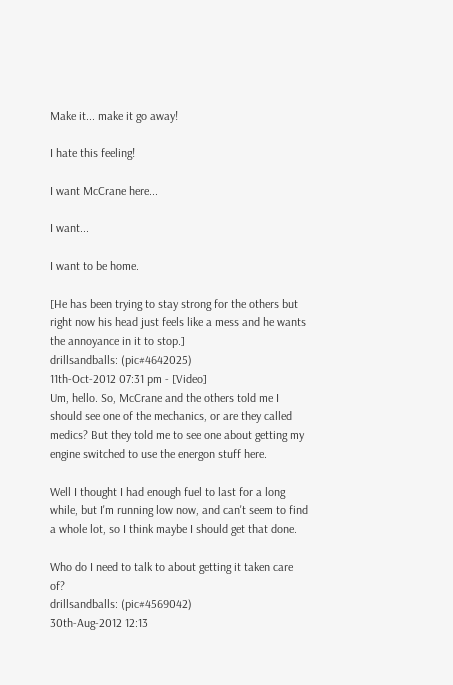Make it... make it go away!

I hate this feeling!

I want McCrane here...

I want...

I want to be home.

[He has been trying to stay strong for the others but right now his head just feels like a mess and he wants the annoyance in it to stop.]
drillsandballs: (pic#4642025)
11th-Oct-2012 07:31 pm - [Video]
Um, hello. So, McCrane and the others told me I should see one of the mechanics, or are they called medics? But they told me to see one about getting my engine switched to use the energon stuff here.

Well I thought I had enough fuel to last for a long while, but I'm running low now, and can't seem to find a whole lot, so I think maybe I should get that done.

Who do I need to talk to about getting it taken care of?
drillsandballs: (pic#4569042)
30th-Aug-2012 12:13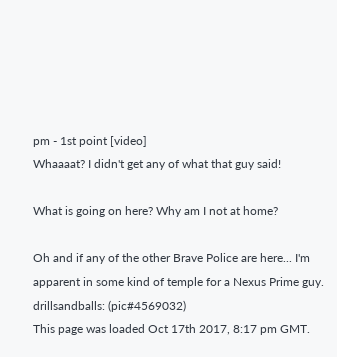pm - 1st point [video]
Whaaaat? I didn't get any of what that guy said!

What is going on here? Why am I not at home?

Oh and if any of the other Brave Police are here... I'm apparent in some kind of temple for a Nexus Prime guy.
drillsandballs: (pic#4569032)
This page was loaded Oct 17th 2017, 8:17 pm GMT.